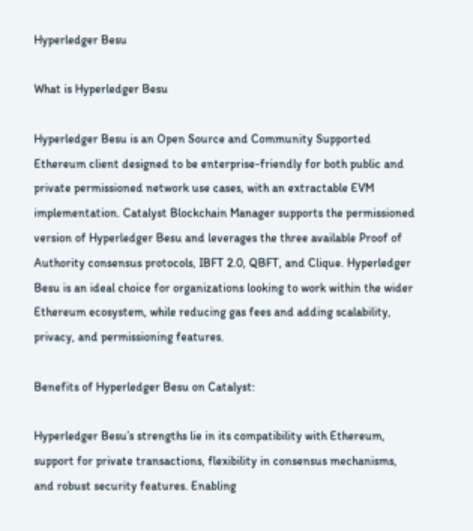Hyperledger Besu

What is Hyperledger Besu

Hyperledger Besu is an Open Source and Community Supported Ethereum client designed to be enterprise-friendly for both public and private permissioned network use cases, with an extractable EVM implementation. Catalyst Blockchain Manager supports the permissioned version of Hyperledger Besu and leverages the three available Proof of Authority consensus protocols, IBFT 2.0, QBFT, and Clique. Hyperledger Besu is an ideal choice for organizations looking to work within the wider Ethereum ecosystem, while reducing gas fees and adding scalability, privacy, and permissioning features.

Benefits of Hyperledger Besu on Catalyst:

Hyperledger Besu’s strengths lie in its compatibility with Ethereum, support for private transactions, flexibility in consensus mechanisms, and robust security features. Enabling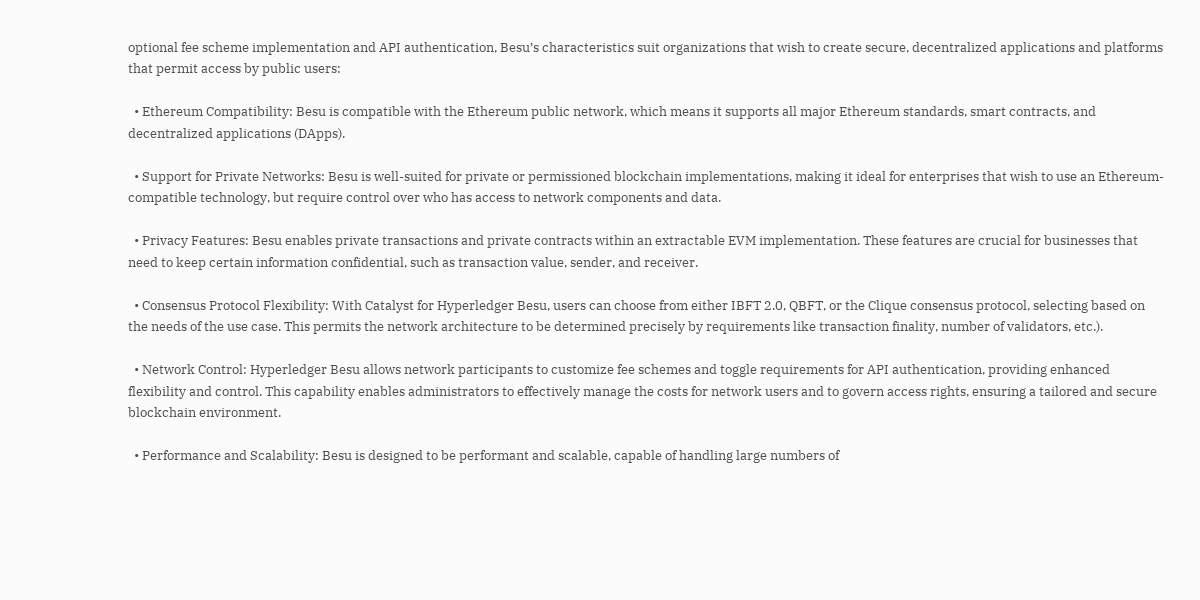optional fee scheme implementation and API authentication, Besu’s characteristics suit organizations that wish to create secure, decentralized applications and platforms that permit access by public users:

  • Ethereum Compatibility: Besu is compatible with the Ethereum public network, which means it supports all major Ethereum standards, smart contracts, and decentralized applications (DApps).

  • Support for Private Networks: Besu is well-suited for private or permissioned blockchain implementations, making it ideal for enterprises that wish to use an Ethereum-compatible technology, but require control over who has access to network components and data.

  • Privacy Features: Besu enables private transactions and private contracts within an extractable EVM implementation. These features are crucial for businesses that need to keep certain information confidential, such as transaction value, sender, and receiver.

  • Consensus Protocol Flexibility: With Catalyst for Hyperledger Besu, users can choose from either IBFT 2.0, QBFT, or the Clique consensus protocol, selecting based on the needs of the use case. This permits the network architecture to be determined precisely by requirements like transaction finality, number of validators, etc.).

  • Network Control: Hyperledger Besu allows network participants to customize fee schemes and toggle requirements for API authentication, providing enhanced flexibility and control. This capability enables administrators to effectively manage the costs for network users and to govern access rights, ensuring a tailored and secure blockchain environment.

  • Performance and Scalability: Besu is designed to be performant and scalable, capable of handling large numbers of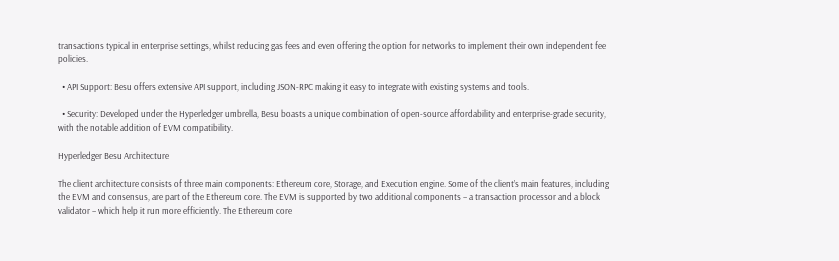transactions typical in enterprise settings, whilst reducing gas fees and even offering the option for networks to implement their own independent fee policies.

  • API Support: Besu offers extensive API support, including JSON-RPC making it easy to integrate with existing systems and tools.

  • Security: Developed under the Hyperledger umbrella, Besu boasts a unique combination of open-source affordability and enterprise-grade security, with the notable addition of EVM compatibility.

Hyperledger Besu Architecture

The client architecture consists of three main components: Ethereum core, Storage, and Execution engine. Some of the client’s main features, including the EVM and consensus, are part of the Ethereum core. The EVM is supported by two additional components – a transaction processor and a block validator – which help it run more efficiently. The Ethereum core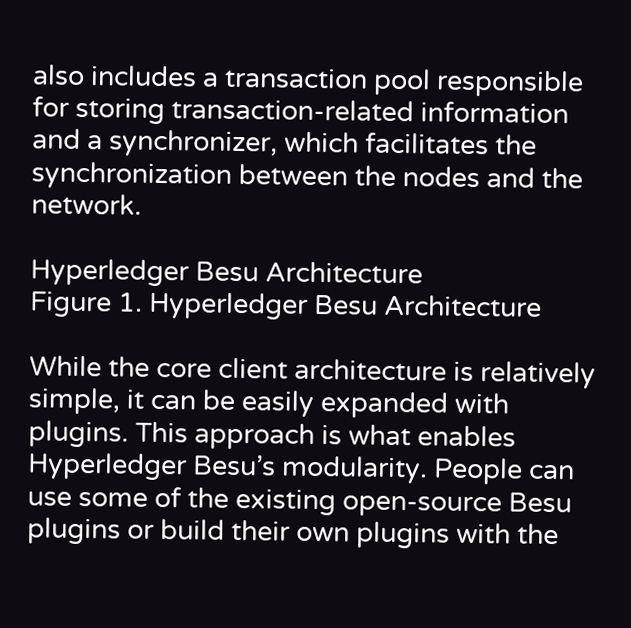also includes a transaction pool responsible for storing transaction-related information and a synchronizer, which facilitates the synchronization between the nodes and the network.

Hyperledger Besu Architecture
Figure 1. Hyperledger Besu Architecture

While the core client architecture is relatively simple, it can be easily expanded with plugins. This approach is what enables Hyperledger Besu’s modularity. People can use some of the existing open-source Besu plugins or build their own plugins with the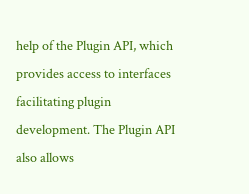help of the Plugin API, which provides access to interfaces facilitating plugin development. The Plugin API also allows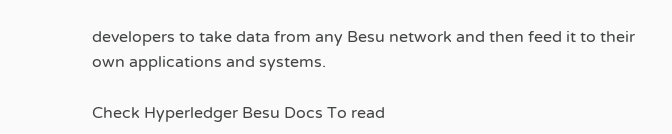developers to take data from any Besu network and then feed it to their own applications and systems.

Check Hyperledger Besu Docs To read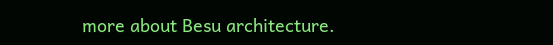more about Besu architecture.